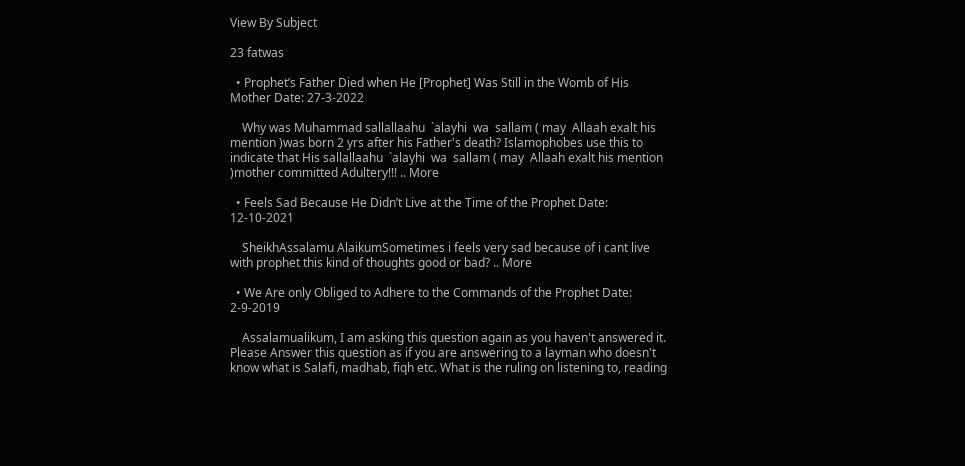View By Subject

23 fatwas

  • Prophet’s Father Died when He [Prophet] Was Still in the Womb of His Mother Date: 27-3-2022

    Why was Muhammad sallallaahu  `alayhi  wa  sallam ( may  Allaah exalt his mention )was born 2 yrs after his Father's death? Islamophobes use this to indicate that His sallallaahu  `alayhi  wa  sallam ( may  Allaah exalt his mention )mother committed Adultery!!! .. More

  • Feels Sad Because He Didn’t Live at the Time of the Prophet Date: 12-10-2021

    SheikhAssalamu AlaikumSometimes i feels very sad because of i cant live with prophet this kind of thoughts good or bad? .. More

  • We Are only Obliged to Adhere to the Commands of the Prophet Date: 2-9-2019

    Assalamualikum, I am asking this question again as you haven't answered it. Please Answer this question as if you are answering to a layman who doesn't know what is Salafi, madhab, fiqh etc. What is the ruling on listening to, reading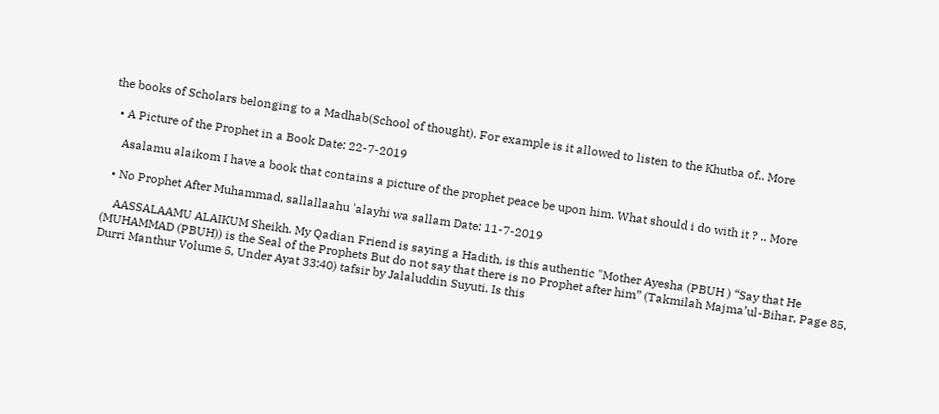the books of Scholars belonging to a Madhab(School of thought). For example is it allowed to listen to the Khutba of.. More

  • A Picture of the Prophet in a Book Date: 22-7-2019

    Asalamu alaikom I have a book that contains a picture of the prophet peace be upon him. What should i do with it ? .. More

  • No Prophet After Muhammad, sallallaahu 'alayhi wa sallam Date: 11-7-2019

    AASSALAAMU ALAIKUM Sheikh. My Qadian Friend is saying a Hadith, is this authentic "Mother Ayesha (PBUH ) “Say that He (MUHAMMAD (PBUH)) is the Seal of the Prophets But do not say that there is no Prophet after him” (Takmilah Majma’ul-Bihar, Page 85, Durri Manthur Volume 5, Under Ayat 33:40) tafsir by Jalaluddin Suyuti. Is this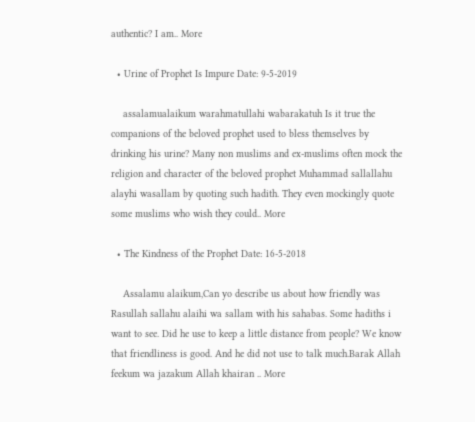authentic? I am.. More

  • Urine of Prophet Is Impure Date: 9-5-2019

    assalamualaikum warahmatullahi wabarakatuh Is it true the companions of the beloved prophet used to bless themselves by drinking his urine? Many non muslims and ex-muslims often mock the religion and character of the beloved prophet Muhammad sallallahu alayhi wasallam by quoting such hadith. They even mockingly quote some muslims who wish they could.. More

  • The Kindness of the Prophet Date: 16-5-2018

    Assalamu alaikum,Can yo describe us about how friendly was Rasullah sallahu alaihi wa sallam with his sahabas. Some hadiths i want to see. Did he use to keep a little distance from people? We know that friendliness is good. And he did not use to talk much.Barak Allah feekum wa jazakum Allah khairan .. More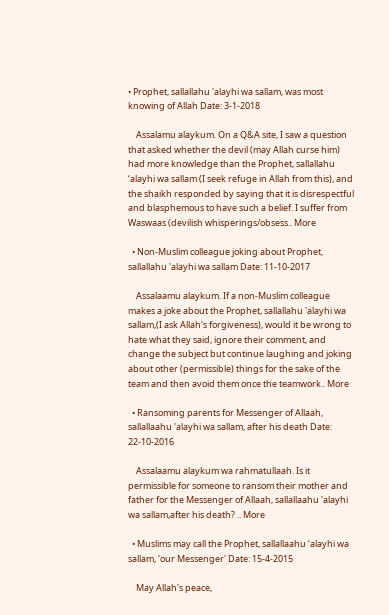• Prophet, sallallahu 'alayhi wa sallam, was most knowing of Allah Date: 3-1-2018

    Assalamu alaykum. On a Q&A site, I saw a question that asked whether the devil (may Allah curse him) had more knowledge than the Prophet, sallallahu ʻalayhi wa sallam (I seek refuge in Allah from this), and the shaikh responded by saying that it is disrespectful and blasphemous to have such a belief. I suffer from Waswaas (devilish whisperings/obsess.. More

  • Non-Muslim colleague joking about Prophet, sallallahu 'alayhi wa sallam Date: 11-10-2017

    Assalaamu alaykum. If a non-Muslim colleague makes a joke about the Prophet, sallallahu 'alayhi wa sallam,(I ask Allah's forgiveness), would it be wrong to hate what they said, ignore their comment, and change the subject but continue laughing and joking about other (permissible) things for the sake of the team and then avoid them once the teamwork.. More

  • Ransoming parents for Messenger of Allaah, sallallaahu 'alayhi wa sallam, after his death Date: 22-10-2016

    Assalaamu alaykum wa rahmatullaah. Is it permissible for someone to ransom their mother and father for the Messenger of Allaah, sallallaahu 'alayhi wa sallam,after his death? .. More

  • Muslims may call the Prophet, sallallaahu ‘alayhi wa sallam, 'our Messenger' Date: 15-4-2015

    May Allah's peace,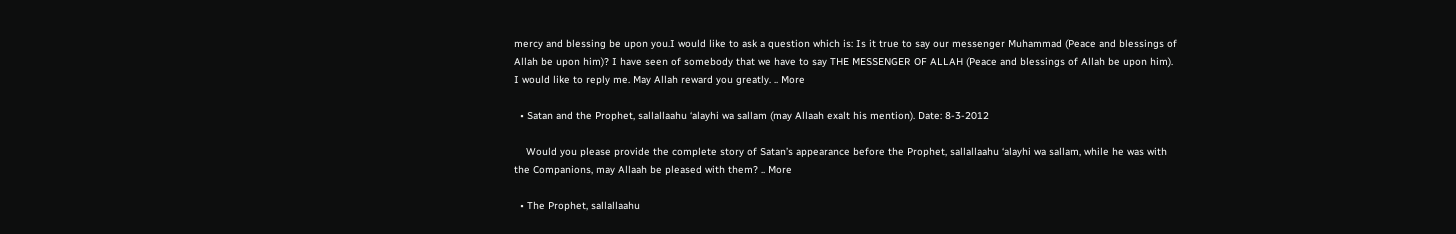mercy and blessing be upon you.I would like to ask a question which is: Is it true to say our messenger Muhammad (Peace and blessings of Allah be upon him)? I have seen of somebody that we have to say THE MESSENGER OF ALLAH (Peace and blessings of Allah be upon him). I would like to reply me. May Allah reward you greatly. .. More

  • Satan and the Prophet, sallallaahu ‘alayhi wa sallam (may Allaah exalt his mention). Date: 8-3-2012

    Would you please provide the complete story of Satan’s appearance before the Prophet, sallallaahu ‘alayhi wa sallam, while he was with the Companions, may Allaah be pleased with them? .. More

  • The Prophet, sallallaahu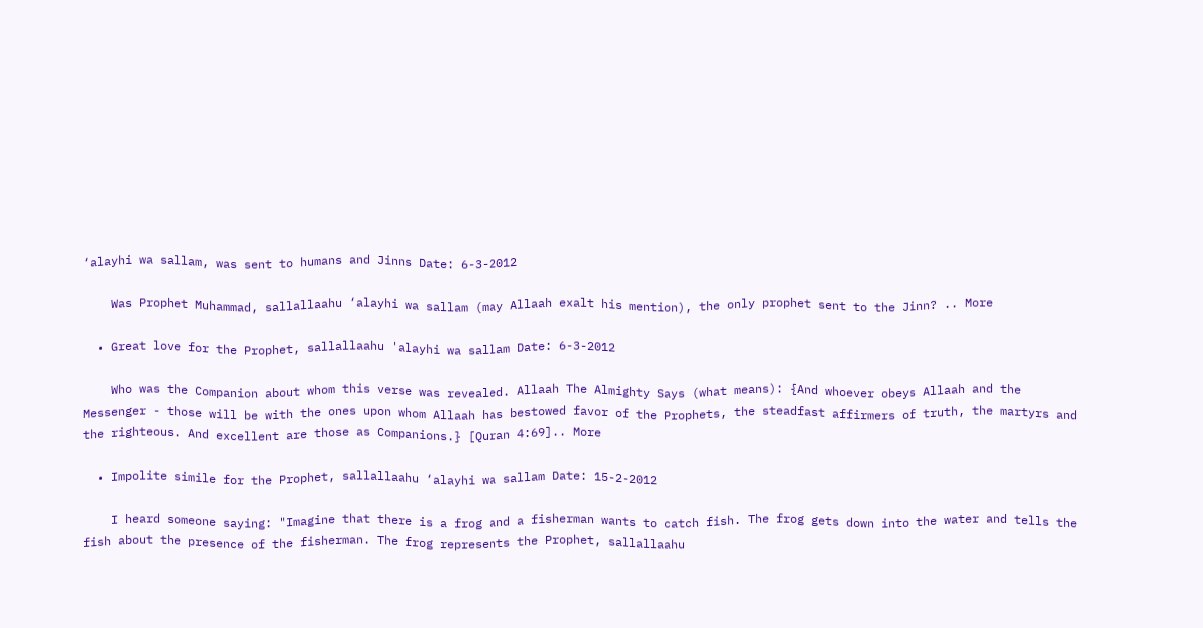‘alayhi wa sallam, was sent to humans and Jinns Date: 6-3-2012

    Was Prophet Muhammad, sallallaahu ‘alayhi wa sallam (may Allaah exalt his mention), the only prophet sent to the Jinn? .. More

  • Great love for the Prophet, sallallaahu 'alayhi wa sallam Date: 6-3-2012

    Who was the Companion about whom this verse was revealed. Allaah The Almighty Says (what means): {And whoever obeys Allaah and the Messenger - those will be with the ones upon whom Allaah has bestowed favor of the Prophets, the steadfast affirmers of truth, the martyrs and the righteous. And excellent are those as Companions.} [Quran 4:69].. More

  • Impolite simile for the Prophet, sallallaahu ‘alayhi wa sallam Date: 15-2-2012

    I heard someone saying: "Imagine that there is a frog and a fisherman wants to catch fish. The frog gets down into the water and tells the fish about the presence of the fisherman. The frog represents the Prophet, sallallaahu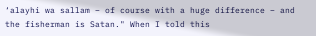‘alayhi wa sallam – of course with a huge difference – and the fisherman is Satan." When I told this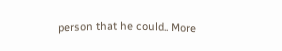person that he could.. More